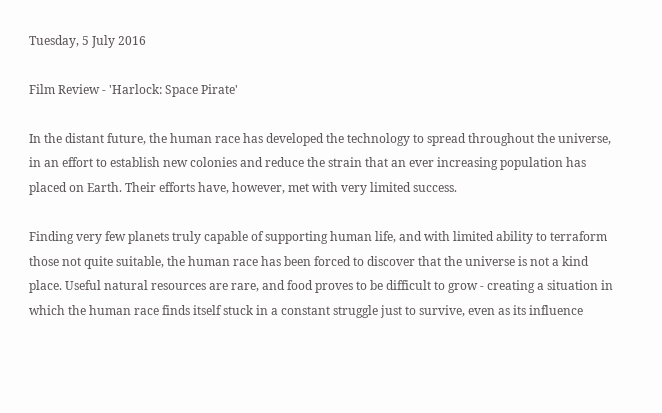Tuesday, 5 July 2016

Film Review - 'Harlock: Space Pirate'

In the distant future, the human race has developed the technology to spread throughout the universe, in an effort to establish new colonies and reduce the strain that an ever increasing population has placed on Earth. Their efforts have, however, met with very limited success.

Finding very few planets truly capable of supporting human life, and with limited ability to terraform those not quite suitable, the human race has been forced to discover that the universe is not a kind place. Useful natural resources are rare, and food proves to be difficult to grow - creating a situation in which the human race finds itself stuck in a constant struggle just to survive, even as its influence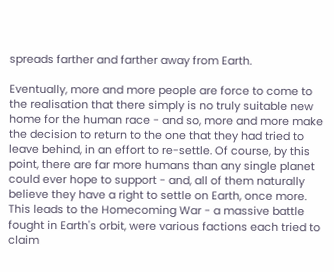spreads farther and farther away from Earth.

Eventually, more and more people are force to come to the realisation that there simply is no truly suitable new home for the human race - and so, more and more make the decision to return to the one that they had tried to leave behind, in an effort to re-settle. Of course, by this point, there are far more humans than any single planet could ever hope to support - and, all of them naturally believe they have a right to settle on Earth, once more. This leads to the Homecoming War - a massive battle fought in Earth's orbit, were various factions each tried to claim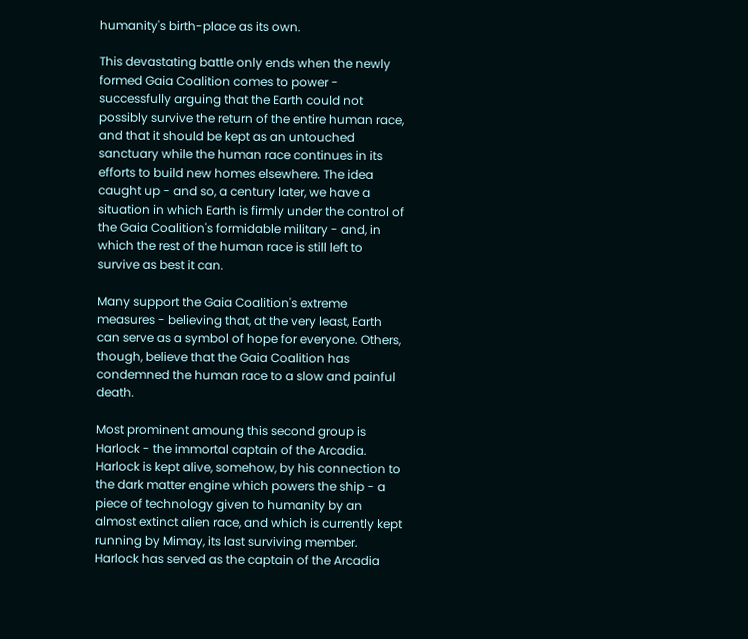humanity's birth-place as its own.

This devastating battle only ends when the newly formed Gaia Coalition comes to power - successfully arguing that the Earth could not possibly survive the return of the entire human race, and that it should be kept as an untouched sanctuary while the human race continues in its efforts to build new homes elsewhere. The idea caught up - and so, a century later, we have a situation in which Earth is firmly under the control of the Gaia Coalition's formidable military - and, in which the rest of the human race is still left to survive as best it can.

Many support the Gaia Coalition's extreme measures - believing that, at the very least, Earth can serve as a symbol of hope for everyone. Others, though, believe that the Gaia Coalition has condemned the human race to a slow and painful death.

Most prominent amoung this second group is Harlock - the immortal captain of the Arcadia. Harlock is kept alive, somehow, by his connection to the dark matter engine which powers the ship - a piece of technology given to humanity by an almost extinct alien race, and which is currently kept running by Mimay, its last surviving member. Harlock has served as the captain of the Arcadia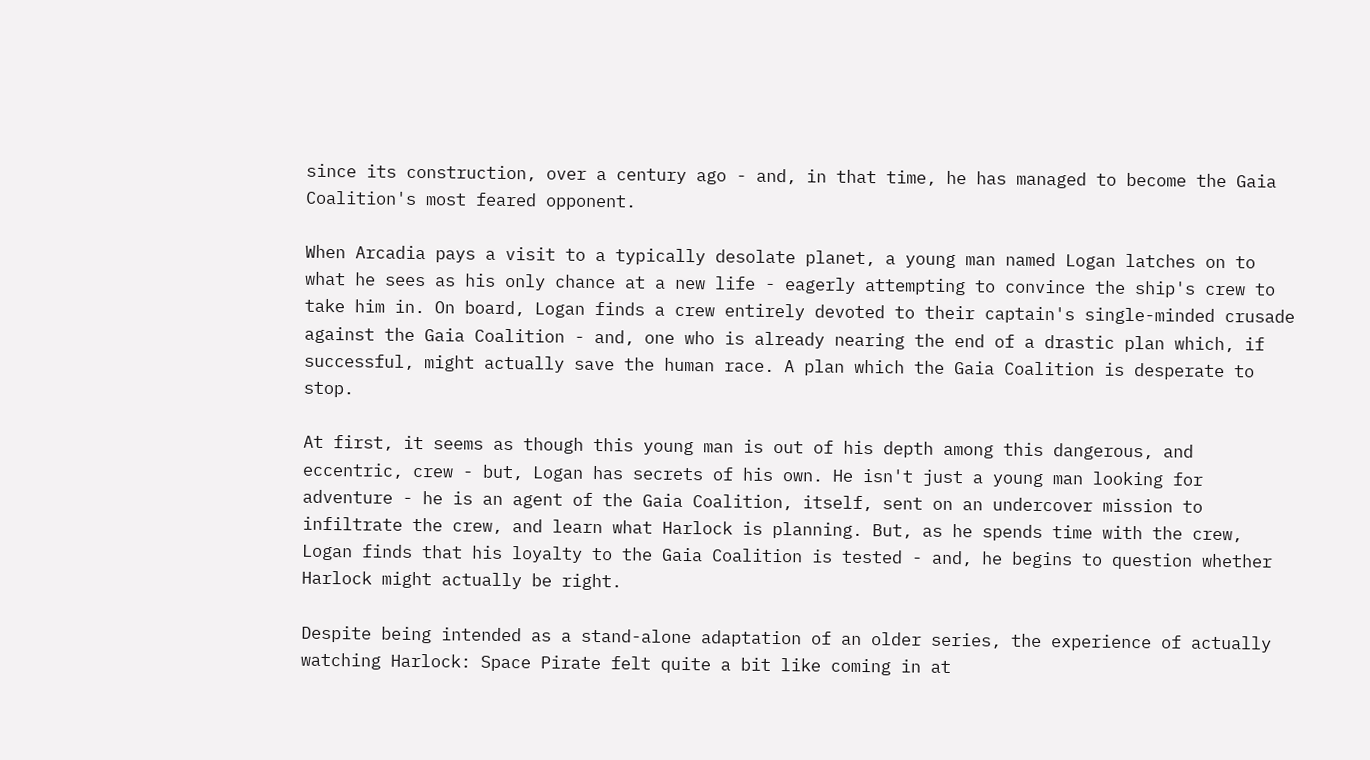since its construction, over a century ago - and, in that time, he has managed to become the Gaia Coalition's most feared opponent.

When Arcadia pays a visit to a typically desolate planet, a young man named Logan latches on to what he sees as his only chance at a new life - eagerly attempting to convince the ship's crew to take him in. On board, Logan finds a crew entirely devoted to their captain's single-minded crusade against the Gaia Coalition - and, one who is already nearing the end of a drastic plan which, if successful, might actually save the human race. A plan which the Gaia Coalition is desperate to stop.

At first, it seems as though this young man is out of his depth among this dangerous, and eccentric, crew - but, Logan has secrets of his own. He isn't just a young man looking for adventure - he is an agent of the Gaia Coalition, itself, sent on an undercover mission to infiltrate the crew, and learn what Harlock is planning. But, as he spends time with the crew, Logan finds that his loyalty to the Gaia Coalition is tested - and, he begins to question whether Harlock might actually be right.

Despite being intended as a stand-alone adaptation of an older series, the experience of actually watching Harlock: Space Pirate felt quite a bit like coming in at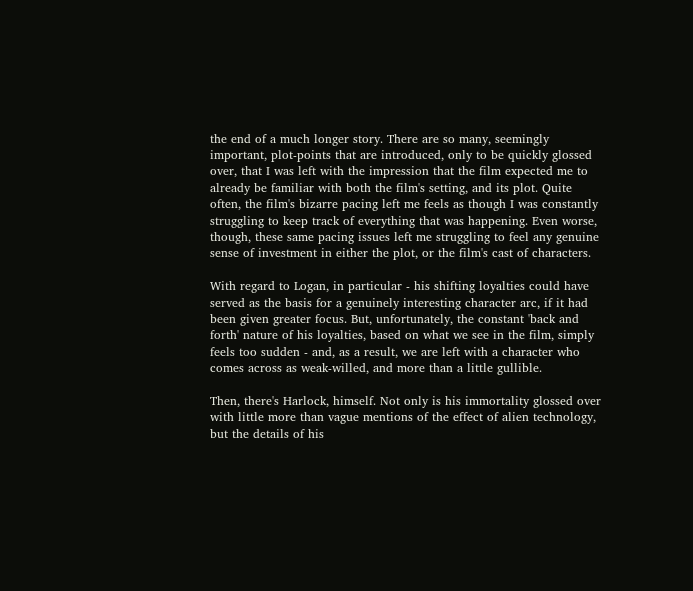the end of a much longer story. There are so many, seemingly important, plot-points that are introduced, only to be quickly glossed over, that I was left with the impression that the film expected me to already be familiar with both the film's setting, and its plot. Quite often, the film's bizarre pacing left me feels as though I was constantly struggling to keep track of everything that was happening. Even worse, though, these same pacing issues left me struggling to feel any genuine sense of investment in either the plot, or the film's cast of characters.

With regard to Logan, in particular - his shifting loyalties could have served as the basis for a genuinely interesting character arc, if it had been given greater focus. But, unfortunately, the constant 'back and forth' nature of his loyalties, based on what we see in the film, simply feels too sudden - and, as a result, we are left with a character who comes across as weak-willed, and more than a little gullible.

Then, there's Harlock, himself. Not only is his immortality glossed over with little more than vague mentions of the effect of alien technology, but the details of his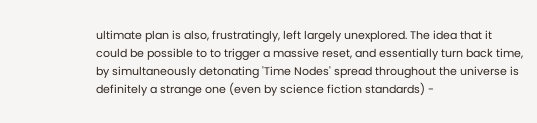ultimate plan is also, frustratingly, left largely unexplored. The idea that it could be possible to to trigger a massive reset, and essentially turn back time, by simultaneously detonating 'Time Nodes' spread throughout the universe is definitely a strange one (even by science fiction standards) -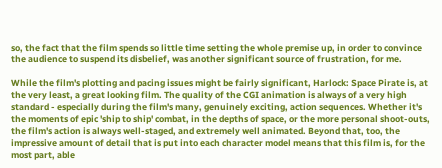so, the fact that the film spends so little time setting the whole premise up, in order to convince the audience to suspend its disbelief, was another significant source of frustration, for me.

While the film's plotting and pacing issues might be fairly significant, Harlock: Space Pirate is, at the very least, a great looking film. The quality of the CGI animation is always of a very high standard - especially during the film's many, genuinely exciting, action sequences. Whether it's the moments of epic 'ship to ship' combat, in the depths of space, or the more personal shoot-outs, the film's action is always well-staged, and extremely well animated. Beyond that, too, the impressive amount of detail that is put into each character model means that this film is, for the most part, able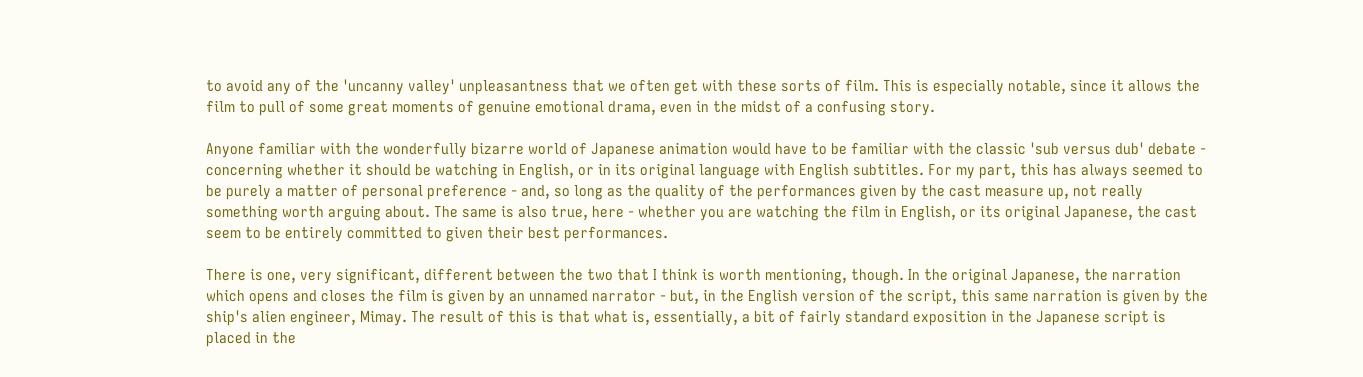to avoid any of the 'uncanny valley' unpleasantness that we often get with these sorts of film. This is especially notable, since it allows the film to pull of some great moments of genuine emotional drama, even in the midst of a confusing story.

Anyone familiar with the wonderfully bizarre world of Japanese animation would have to be familiar with the classic 'sub versus dub' debate - concerning whether it should be watching in English, or in its original language with English subtitles. For my part, this has always seemed to be purely a matter of personal preference - and, so long as the quality of the performances given by the cast measure up, not really something worth arguing about. The same is also true, here - whether you are watching the film in English, or its original Japanese, the cast seem to be entirely committed to given their best performances.

There is one, very significant, different between the two that I think is worth mentioning, though. In the original Japanese, the narration which opens and closes the film is given by an unnamed narrator - but, in the English version of the script, this same narration is given by the ship's alien engineer, Mimay. The result of this is that what is, essentially, a bit of fairly standard exposition in the Japanese script is placed in the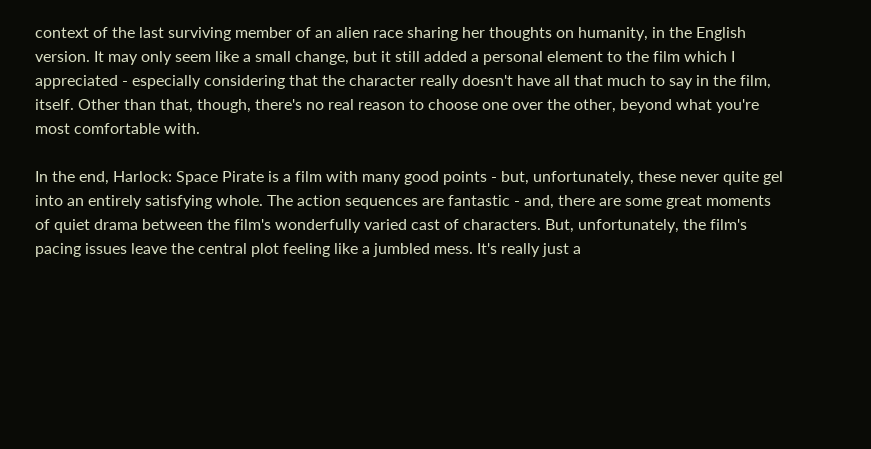context of the last surviving member of an alien race sharing her thoughts on humanity, in the English version. It may only seem like a small change, but it still added a personal element to the film which I appreciated - especially considering that the character really doesn't have all that much to say in the film, itself. Other than that, though, there's no real reason to choose one over the other, beyond what you're most comfortable with.

In the end, Harlock: Space Pirate is a film with many good points - but, unfortunately, these never quite gel into an entirely satisfying whole. The action sequences are fantastic - and, there are some great moments of quiet drama between the film's wonderfully varied cast of characters. But, unfortunately, the film's pacing issues leave the central plot feeling like a jumbled mess. It's really just a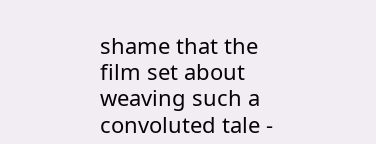shame that the film set about weaving such a convoluted tale -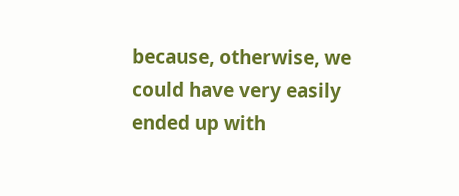because, otherwise, we could have very easily ended up with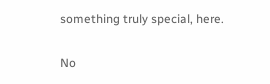something truly special, here.

No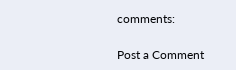comments:

Post a Comment